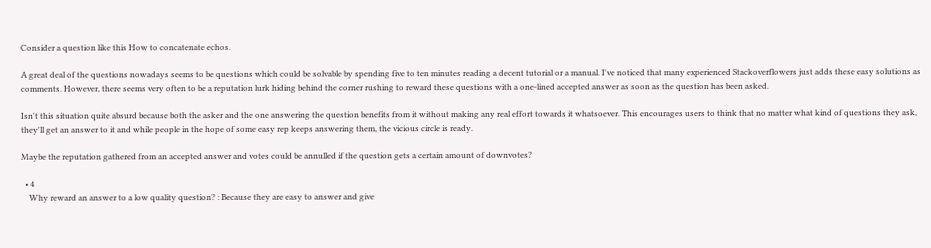Consider a question like this How to concatenate echos.

A great deal of the questions nowadays seems to be questions which could be solvable by spending five to ten minutes reading a decent tutorial or a manual. I've noticed that many experienced Stackoverflowers just adds these easy solutions as comments. However, there seems very often to be a reputation lurk hiding behind the corner rushing to reward these questions with a one-lined accepted answer as soon as the question has been asked.

Isn't this situation quite absurd because both the asker and the one answering the question benefits from it without making any real effort towards it whatsoever. This encourages users to think that no matter what kind of questions they ask, they'll get an answer to it and while people in the hope of some easy rep keeps answering them, the vicious circle is ready.

Maybe the reputation gathered from an accepted answer and votes could be annulled if the question gets a certain amount of downvotes?

  • 4
    Why reward an answer to a low quality question? : Because they are easy to answer and give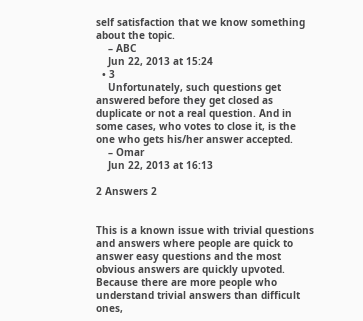self satisfaction that we know something about the topic.
    – ABC
    Jun 22, 2013 at 15:24
  • 3
    Unfortunately, such questions get answered before they get closed as duplicate or not a real question. And in some cases, who votes to close it, is the one who gets his/her answer accepted.
    – Omar
    Jun 22, 2013 at 16:13

2 Answers 2


This is a known issue with trivial questions and answers where people are quick to answer easy questions and the most obvious answers are quickly upvoted. Because there are more people who understand trivial answers than difficult ones,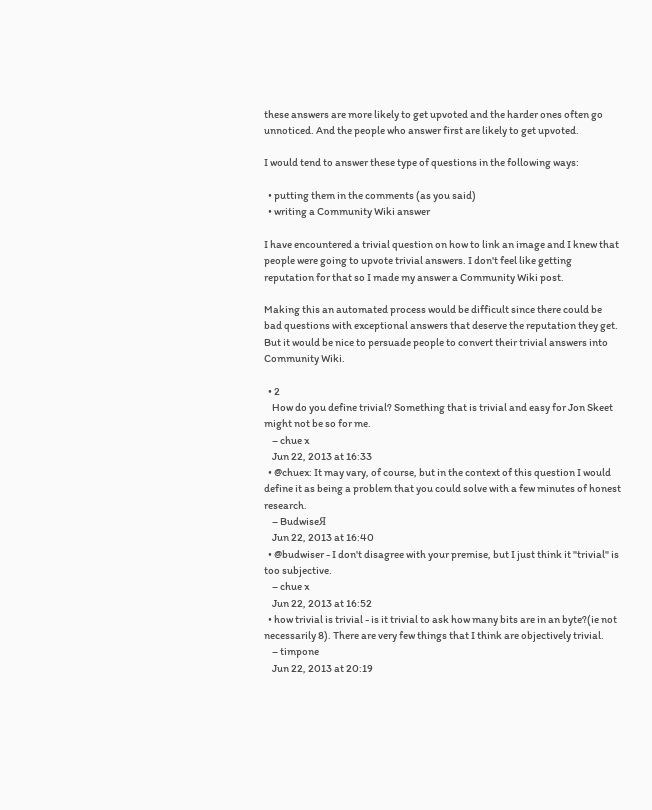these answers are more likely to get upvoted and the harder ones often go unnoticed. And the people who answer first are likely to get upvoted.

I would tend to answer these type of questions in the following ways:

  • putting them in the comments (as you said)
  • writing a Community Wiki answer

I have encountered a trivial question on how to link an image and I knew that people were going to upvote trivial answers. I don't feel like getting reputation for that so I made my answer a Community Wiki post.

Making this an automated process would be difficult since there could be bad questions with exceptional answers that deserve the reputation they get. But it would be nice to persuade people to convert their trivial answers into Community Wiki.

  • 2
    How do you define trivial? Something that is trivial and easy for Jon Skeet might not be so for me.
    – chue x
    Jun 22, 2013 at 16:33
  • @chuex: It may vary, of course, but in the context of this question I would define it as being a problem that you could solve with a few minutes of honest research.
    – BudwiseЯ
    Jun 22, 2013 at 16:40
  • @budwiser - I don't disagree with your premise, but I just think it "trivial" is too subjective.
    – chue x
    Jun 22, 2013 at 16:52
  • how trivial is trivial - is it trivial to ask how many bits are in an byte?(ie not necessarily 8). There are very few things that I think are objectively trivial.
    – timpone
    Jun 22, 2013 at 20:19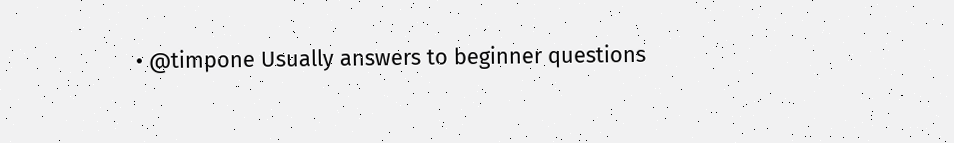• @timpone Usually answers to beginner questions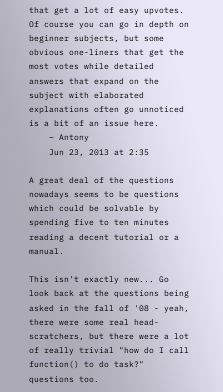that get a lot of easy upvotes. Of course you can go in depth on beginner subjects, but some obvious one-liners that get the most votes while detailed answers that expand on the subject with elaborated explanations often go unnoticed is a bit of an issue here.
    – Antony
    Jun 23, 2013 at 2:35

A great deal of the questions nowadays seems to be questions which could be solvable by spending five to ten minutes reading a decent tutorial or a manual.

This isn't exactly new... Go look back at the questions being asked in the fall of '08 - yeah, there were some real head-scratchers, but there were a lot of really trivial "how do I call function() to do task?" questions too.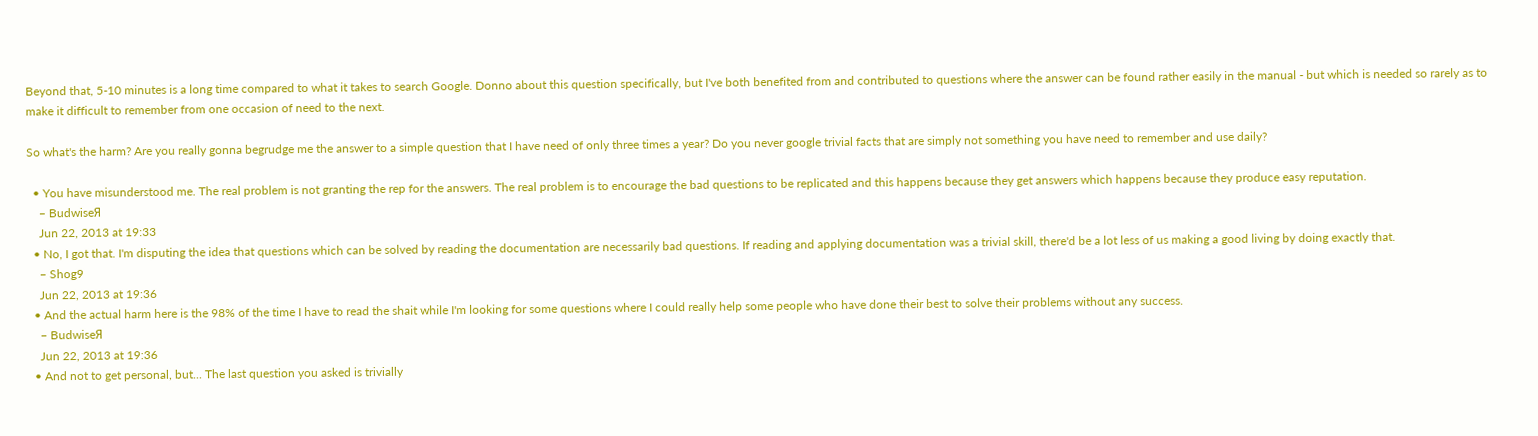Beyond that, 5-10 minutes is a long time compared to what it takes to search Google. Donno about this question specifically, but I've both benefited from and contributed to questions where the answer can be found rather easily in the manual - but which is needed so rarely as to make it difficult to remember from one occasion of need to the next.

So what's the harm? Are you really gonna begrudge me the answer to a simple question that I have need of only three times a year? Do you never google trivial facts that are simply not something you have need to remember and use daily?

  • You have misunderstood me. The real problem is not granting the rep for the answers. The real problem is to encourage the bad questions to be replicated and this happens because they get answers which happens because they produce easy reputation.
    – BudwiseЯ
    Jun 22, 2013 at 19:33
  • No, I got that. I'm disputing the idea that questions which can be solved by reading the documentation are necessarily bad questions. If reading and applying documentation was a trivial skill, there'd be a lot less of us making a good living by doing exactly that.
    – Shog9
    Jun 22, 2013 at 19:36
  • And the actual harm here is the 98% of the time I have to read the shait while I'm looking for some questions where I could really help some people who have done their best to solve their problems without any success.
    – BudwiseЯ
    Jun 22, 2013 at 19:36
  • And not to get personal, but... The last question you asked is trivially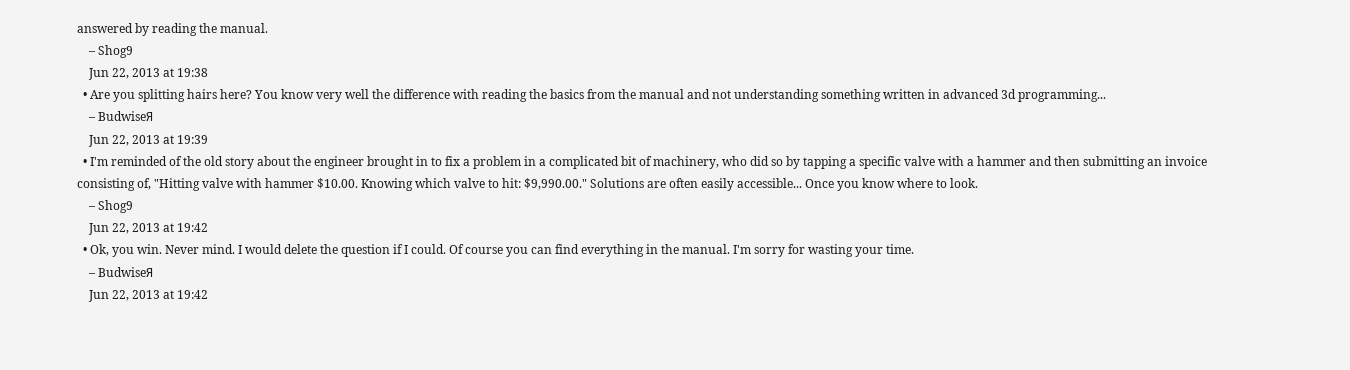answered by reading the manual.
    – Shog9
    Jun 22, 2013 at 19:38
  • Are you splitting hairs here? You know very well the difference with reading the basics from the manual and not understanding something written in advanced 3d programming...
    – BudwiseЯ
    Jun 22, 2013 at 19:39
  • I'm reminded of the old story about the engineer brought in to fix a problem in a complicated bit of machinery, who did so by tapping a specific valve with a hammer and then submitting an invoice consisting of, "Hitting valve with hammer $10.00. Knowing which valve to hit: $9,990.00." Solutions are often easily accessible... Once you know where to look.
    – Shog9
    Jun 22, 2013 at 19:42
  • Ok, you win. Never mind. I would delete the question if I could. Of course you can find everything in the manual. I'm sorry for wasting your time.
    – BudwiseЯ
    Jun 22, 2013 at 19:42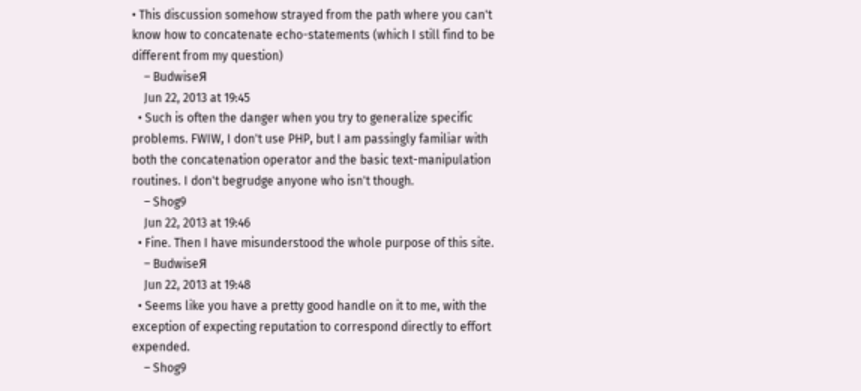• This discussion somehow strayed from the path where you can't know how to concatenate echo-statements (which I still find to be different from my question)
    – BudwiseЯ
    Jun 22, 2013 at 19:45
  • Such is often the danger when you try to generalize specific problems. FWIW, I don't use PHP, but I am passingly familiar with both the concatenation operator and the basic text-manipulation routines. I don't begrudge anyone who isn't though.
    – Shog9
    Jun 22, 2013 at 19:46
  • Fine. Then I have misunderstood the whole purpose of this site.
    – BudwiseЯ
    Jun 22, 2013 at 19:48
  • Seems like you have a pretty good handle on it to me, with the exception of expecting reputation to correspond directly to effort expended.
    – Shog9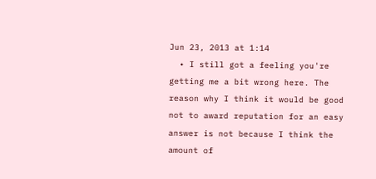Jun 23, 2013 at 1:14
  • I still got a feeling you're getting me a bit wrong here. The reason why I think it would be good not to award reputation for an easy answer is not because I think the amount of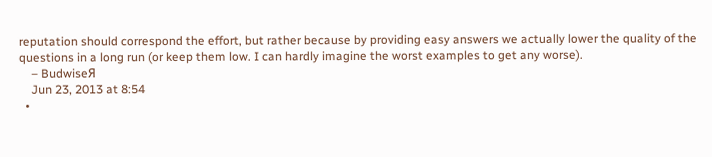reputation should correspond the effort, but rather because by providing easy answers we actually lower the quality of the questions in a long run (or keep them low. I can hardly imagine the worst examples to get any worse).
    – BudwiseЯ
    Jun 23, 2013 at 8:54
  •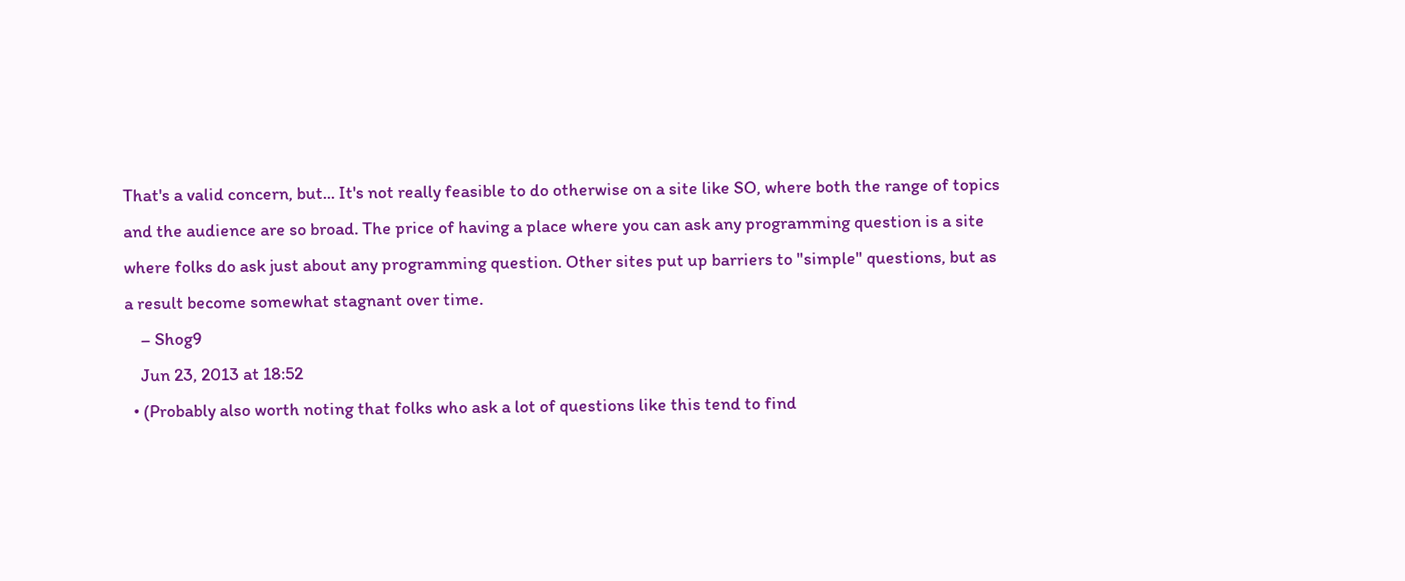That's a valid concern, but... It's not really feasible to do otherwise on a site like SO, where both the range of topics and the audience are so broad. The price of having a place where you can ask any programming question is a site where folks do ask just about any programming question. Other sites put up barriers to "simple" questions, but as a result become somewhat stagnant over time.
    – Shog9
    Jun 23, 2013 at 18:52
  • (Probably also worth noting that folks who ask a lot of questions like this tend to find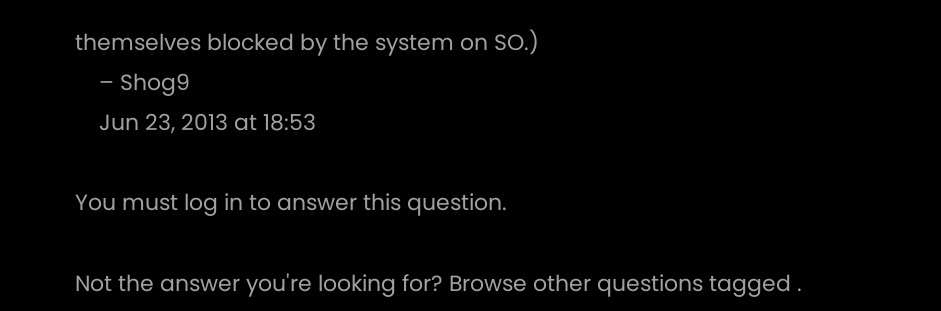themselves blocked by the system on SO.)
    – Shog9
    Jun 23, 2013 at 18:53

You must log in to answer this question.

Not the answer you're looking for? Browse other questions tagged .